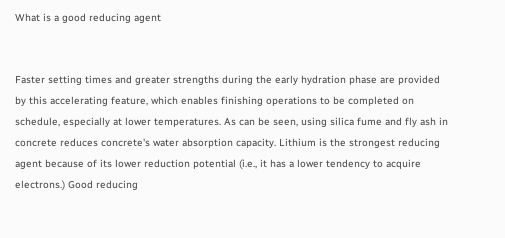What is a good reducing agent


Faster setting times and greater strengths during the early hydration phase are provided by this accelerating feature, which enables finishing operations to be completed on schedule, especially at lower temperatures. As can be seen, using silica fume and fly ash in concrete reduces concrete's water absorption capacity. Lithium is the strongest reducing agent because of its lower reduction potential (i.e., it has a lower tendency to acquire electrons.) Good reducing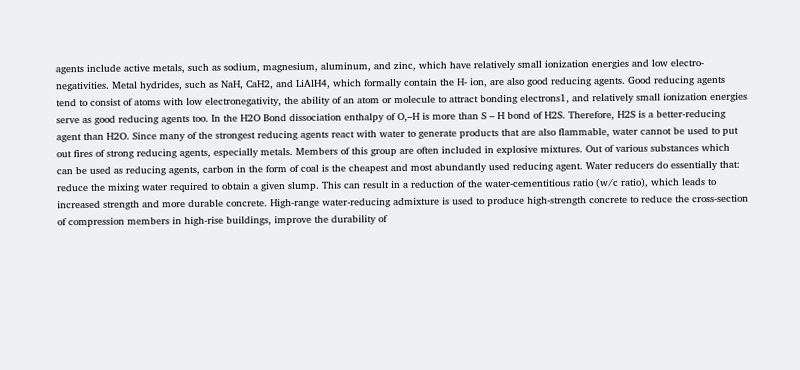agents include active metals, such as sodium, magnesium, aluminum, and zinc, which have relatively small ionization energies and low electro-negativities. Metal hydrides, such as NaH, CaH2, and LiAlH4, which formally contain the H- ion, are also good reducing agents. Good reducing agents tend to consist of atoms with low electronegativity, the ability of an atom or molecule to attract bonding electrons1, and relatively small ionization energies serve as good reducing agents too. In the H2O Bond dissociation enthalpy of O,–H is more than S – H bond of H2S. Therefore, H2S is a better-reducing agent than H2O. Since many of the strongest reducing agents react with water to generate products that are also flammable, water cannot be used to put out fires of strong reducing agents, especially metals. Members of this group are often included in explosive mixtures. Out of various substances which can be used as reducing agents, carbon in the form of coal is the cheapest and most abundantly used reducing agent. Water reducers do essentially that: reduce the mixing water required to obtain a given slump. This can result in a reduction of the water-cementitious ratio (w/c ratio), which leads to increased strength and more durable concrete. High-range water-reducing admixture is used to produce high-strength concrete to reduce the cross-section of compression members in high-rise buildings, improve the durability of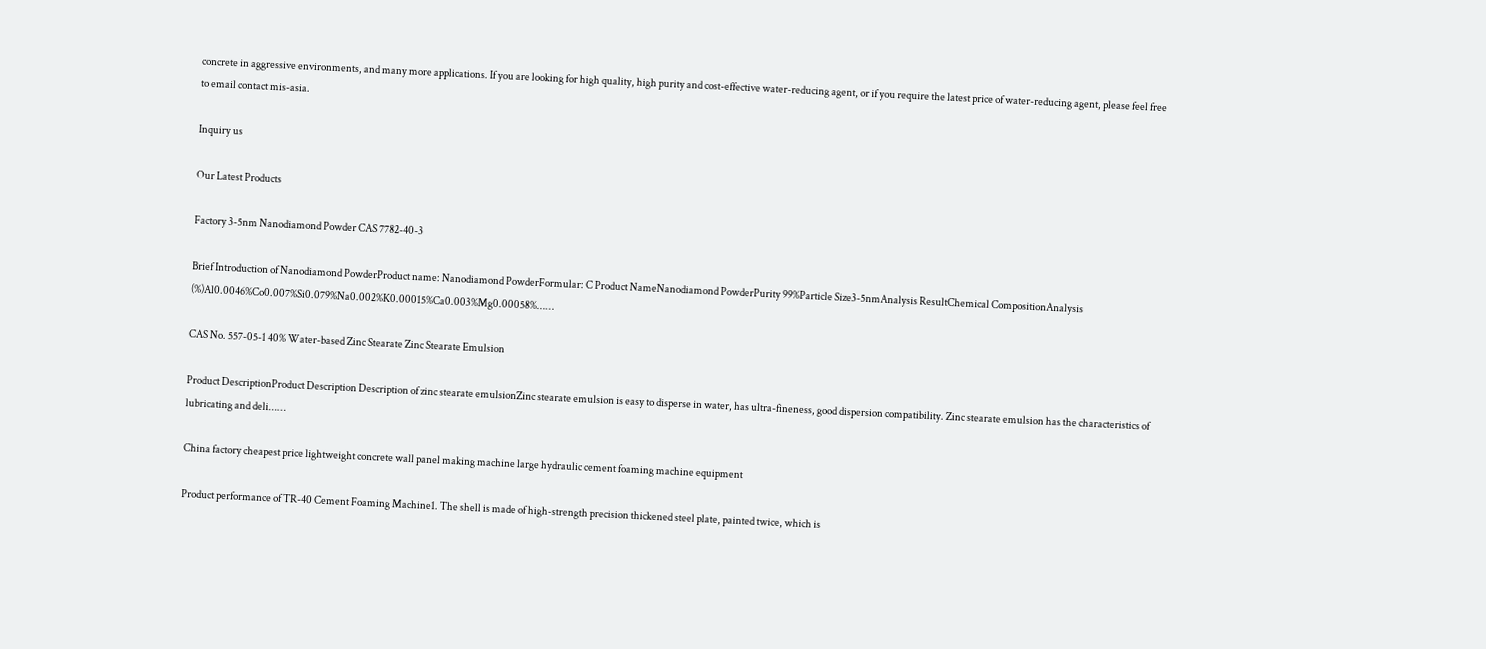concrete in aggressive environments, and many more applications. If you are looking for high quality, high purity and cost-effective water-reducing agent, or if you require the latest price of water-reducing agent, please feel free to email contact mis-asia.

Inquiry us

Our Latest Products

Factory 3-5nm Nanodiamond Powder CAS 7782-40-3

Brief Introduction of Nanodiamond PowderProduct name: Nanodiamond PowderFormular: C Product NameNanodiamond PowderPurity 99%Particle Size3-5nmAnalysis ResultChemical CompositionAnalysis (%)Al0.0046%Co0.007%Si0.079%Na0.002%K0.00015%Ca0.003%Mg0.00058%...…

CAS No. 557-05-1 40% Water-based Zinc Stearate Zinc Stearate Emulsion

Product DescriptionProduct Description Description of zinc stearate emulsionZinc stearate emulsion is easy to disperse in water, has ultra-fineness, good dispersion compatibility. Zinc stearate emulsion has the characteristics of lubricating and deli...…

China factory cheapest price lightweight concrete wall panel making machine large hydraulic cement foaming machine equipment

Product performance of TR-40 Cement Foaming Machine1. The shell is made of high-strength precision thickened steel plate, painted twice, which is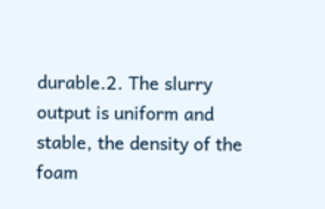durable.2. The slurry output is uniform and stable, the density of the foam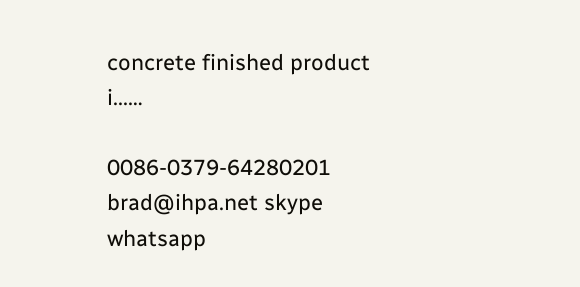concrete finished product i...…

0086-0379-64280201 brad@ihpa.net skype whatsapp